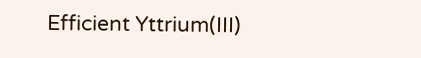Efficient Yttrium(III)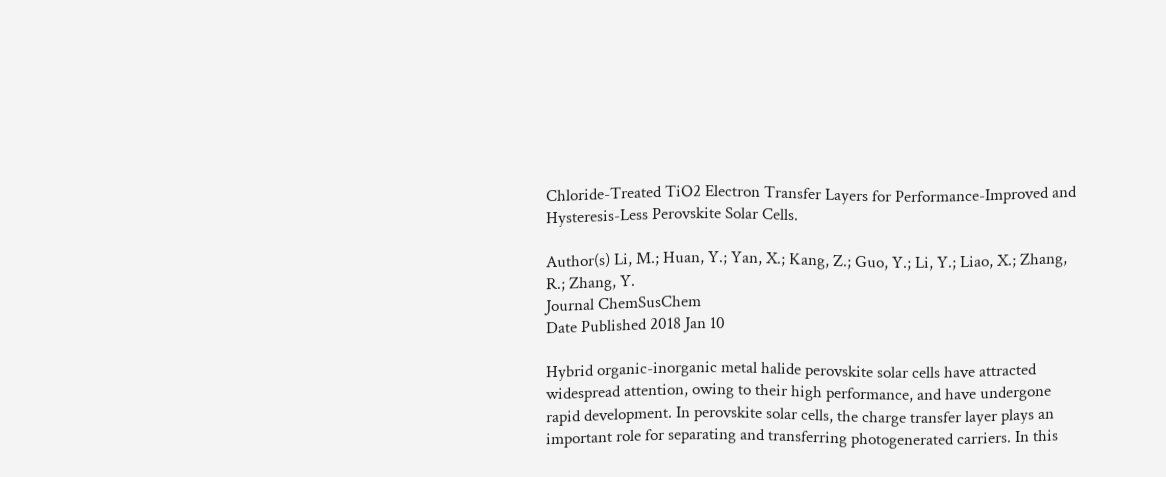Chloride-Treated TiO2 Electron Transfer Layers for Performance-Improved and Hysteresis-Less Perovskite Solar Cells.

Author(s) Li, M.; Huan, Y.; Yan, X.; Kang, Z.; Guo, Y.; Li, Y.; Liao, X.; Zhang, R.; Zhang, Y.
Journal ChemSusChem
Date Published 2018 Jan 10

Hybrid organic-inorganic metal halide perovskite solar cells have attracted widespread attention, owing to their high performance, and have undergone rapid development. In perovskite solar cells, the charge transfer layer plays an important role for separating and transferring photogenerated carriers. In this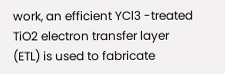work, an efficient YCl3 -treated TiO2 electron transfer layer (ETL) is used to fabricate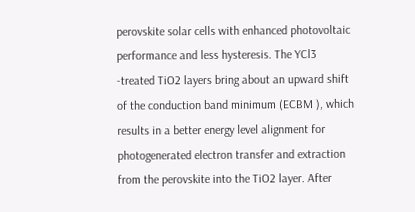perovskite solar cells with enhanced photovoltaic performance and less hysteresis. The YCl3 -treated TiO2 layers bring about an upward shift of the conduction band minimum (ECBM ), which results in a better energy level alignment for photogenerated electron transfer and extraction from the perovskite into the TiO2 layer. After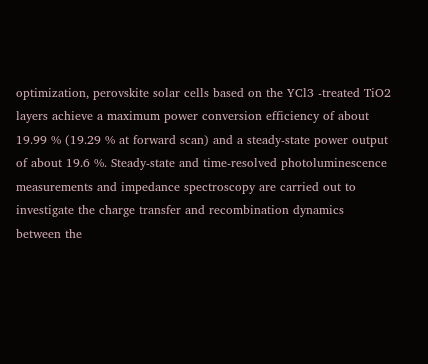optimization, perovskite solar cells based on the YCl3 -treated TiO2 layers achieve a maximum power conversion efficiency of about 19.99 % (19.29 % at forward scan) and a steady-state power output of about 19.6 %. Steady-state and time-resolved photoluminescence measurements and impedance spectroscopy are carried out to investigate the charge transfer and recombination dynamics between the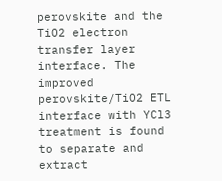perovskite and the TiO2 electron transfer layer interface. The improved perovskite/TiO2 ETL interface with YCl3 treatment is found to separate and extract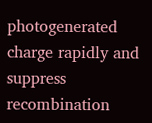photogenerated charge rapidly and suppress recombination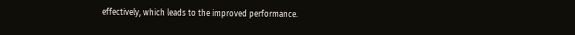effectively, which leads to the improved performance.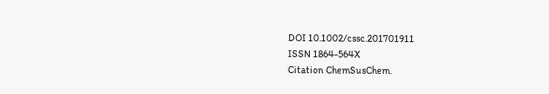DOI 10.1002/cssc.201701911
ISSN 1864-564X
Citation ChemSusChem.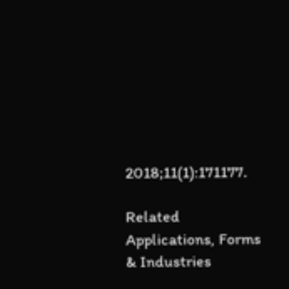2018;11(1):171177.

Related Applications, Forms & Industries